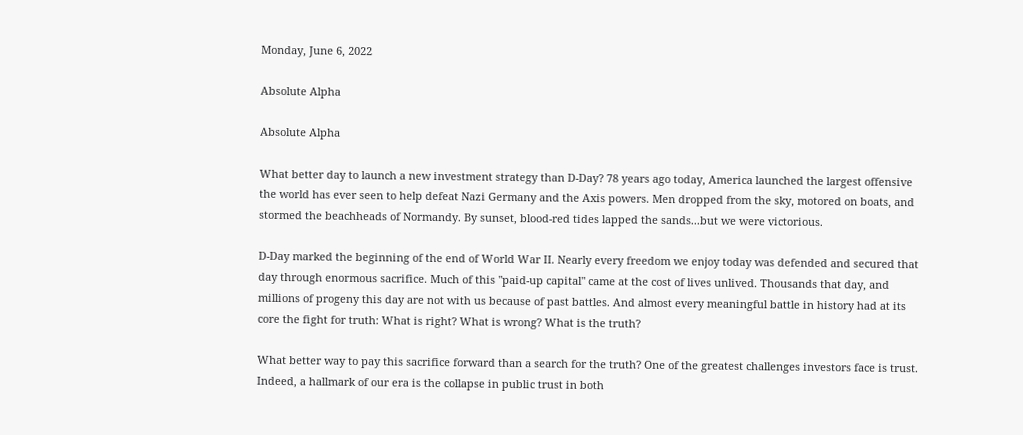Monday, June 6, 2022

Absolute Alpha

Absolute Alpha

What better day to launch a new investment strategy than D-Day? 78 years ago today, America launched the largest offensive the world has ever seen to help defeat Nazi Germany and the Axis powers. Men dropped from the sky, motored on boats, and stormed the beachheads of Normandy. By sunset, blood-red tides lapped the sands...but we were victorious.

D-Day marked the beginning of the end of World War II. Nearly every freedom we enjoy today was defended and secured that day through enormous sacrifice. Much of this "paid-up capital" came at the cost of lives unlived. Thousands that day, and millions of progeny this day are not with us because of past battles. And almost every meaningful battle in history had at its core the fight for truth: What is right? What is wrong? What is the truth?

What better way to pay this sacrifice forward than a search for the truth? One of the greatest challenges investors face is trust. Indeed, a hallmark of our era is the collapse in public trust in both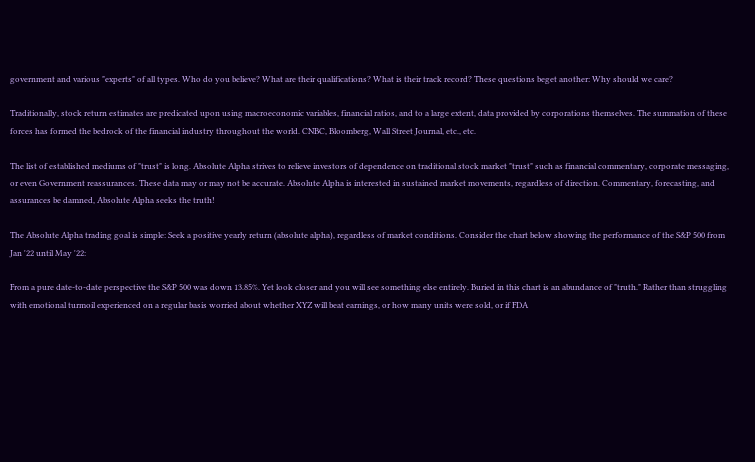government and various "experts" of all types. Who do you believe? What are their qualifications? What is their track record? These questions beget another: Why should we care?

Traditionally, stock return estimates are predicated upon using macroeconomic variables, financial ratios, and to a large extent, data provided by corporations themselves. The summation of these forces has formed the bedrock of the financial industry throughout the world. CNBC, Bloomberg, Wall Street Journal, etc., etc.

The list of established mediums of "trust" is long. Absolute Alpha strives to relieve investors of dependence on traditional stock market "trust" such as financial commentary, corporate messaging, or even Government reassurances. These data may or may not be accurate. Absolute Alpha is interested in sustained market movements, regardless of direction. Commentary, forecasting, and assurances be damned, Absolute Alpha seeks the truth!

The Absolute Alpha trading goal is simple: Seek a positive yearly return (absolute alpha), regardless of market conditions. Consider the chart below showing the performance of the S&P 500 from Jan '22 until May '22:

From a pure date-to-date perspective the S&P 500 was down 13.85%. Yet look closer and you will see something else entirely. Buried in this chart is an abundance of "truth." Rather than struggling with emotional turmoil experienced on a regular basis worried about whether XYZ will beat earnings, or how many units were sold, or if FDA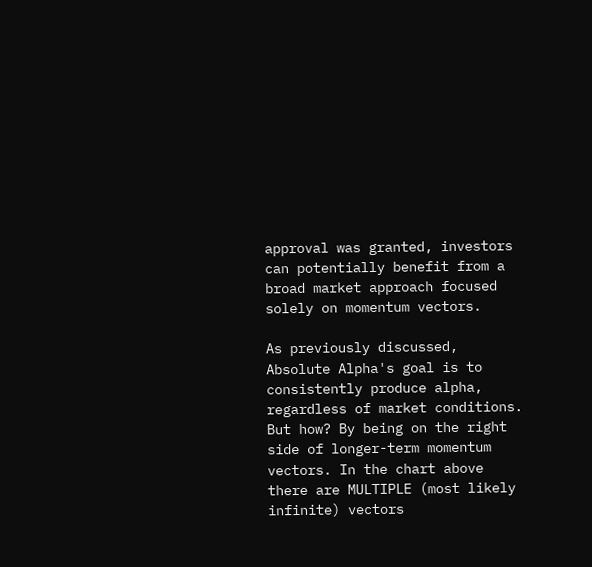approval was granted, investors can potentially benefit from a broad market approach focused solely on momentum vectors.

As previously discussed, Absolute Alpha's goal is to consistently produce alpha, regardless of market conditions. But how? By being on the right side of longer-term momentum vectors. In the chart above there are MULTIPLE (most likely infinite) vectors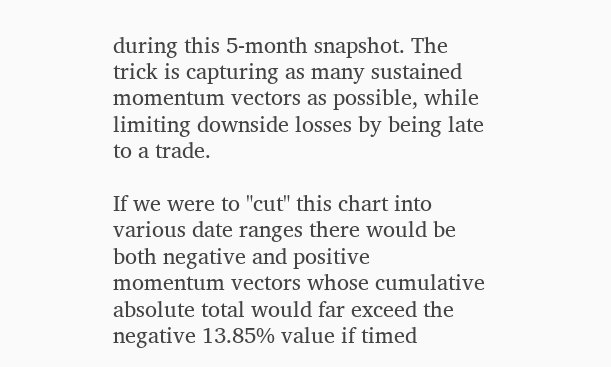during this 5-month snapshot. The trick is capturing as many sustained momentum vectors as possible, while limiting downside losses by being late to a trade.

If we were to "cut" this chart into various date ranges there would be both negative and positive momentum vectors whose cumulative absolute total would far exceed the negative 13.85% value if timed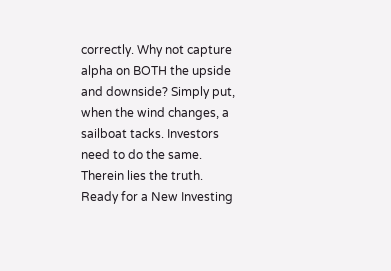correctly. Why not capture alpha on BOTH the upside and downside? Simply put, when the wind changes, a sailboat tacks. Investors need to do the same. Therein lies the truth.
Ready for a New Investing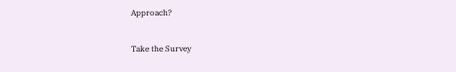Approach?

Take the Survey